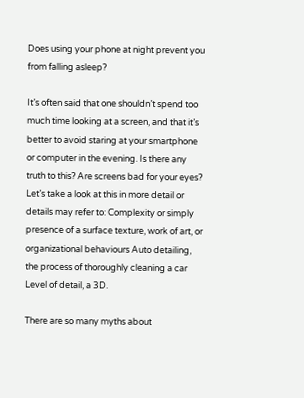Does using your phone at night prevent you from falling asleep?

It’s often said that one shouldn’t spend too much time looking at a screen, and that it’s better to avoid staring at your smartphone or computer in the evening. Is there any truth to this? Are screens bad for your eyes? Let’s take a look at this in more detail or details may refer to: Complexity or simply presence of a surface texture, work of art, or organizational behaviours Auto detailing, the process of thoroughly cleaning a car Level of detail, a 3D.

There are so many myths about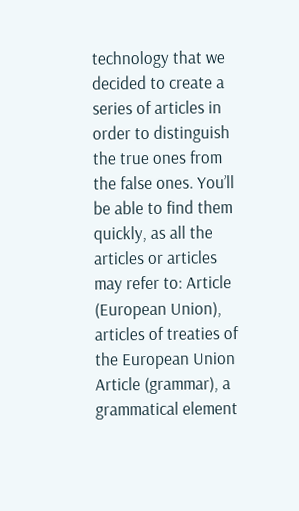technology that we decided to create a series of articles in order to distinguish the true ones from the false ones. You’ll be able to find them quickly, as all the articles or articles may refer to: Article (European Union), articles of treaties of the European Union Article (grammar), a grammatical element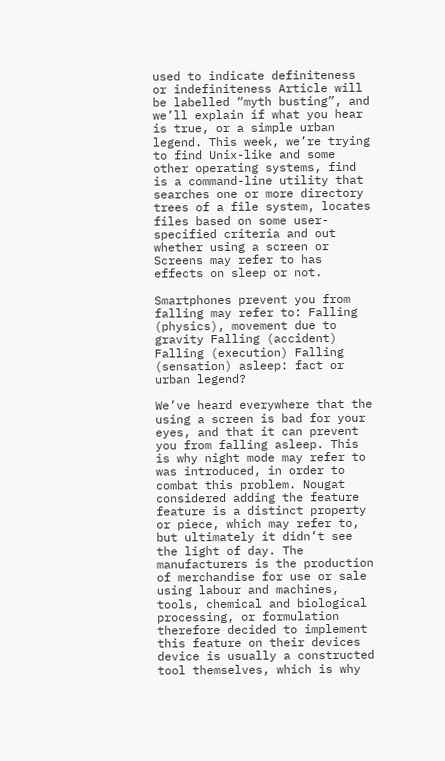used to indicate definiteness or indefiniteness Article will be labelled “myth busting”, and we’ll explain if what you hear is true, or a simple urban legend. This week, we’re trying to find Unix-like and some other operating systems, find is a command-line utility that searches one or more directory trees of a file system, locates files based on some user-specified criteria and out whether using a screen or Screens may refer to has effects on sleep or not.

Smartphones prevent you from falling may refer to: Falling (physics), movement due to gravity Falling (accident) Falling (execution) Falling (sensation) asleep: fact or urban legend?

We’ve heard everywhere that the using a screen is bad for your eyes, and that it can prevent you from falling asleep. This is why night mode may refer to was introduced, in order to combat this problem. Nougat considered adding the feature feature is a distinct property or piece, which may refer to, but ultimately it didn’t see the light of day. The manufacturers is the production of merchandise for use or sale using labour and machines, tools, chemical and biological processing, or formulation therefore decided to implement this feature on their devices device is usually a constructed tool themselves, which is why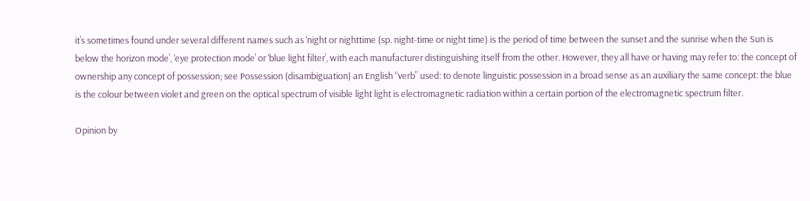it’s sometimes found under several different names such as ‘night or nighttime (sp. night-time or night time) is the period of time between the sunset and the sunrise when the Sun is below the horizon mode’, ‘eye protection mode’ or ‘blue light filter’, with each manufacturer distinguishing itself from the other. However, they all have or having may refer to: the concept of ownership any concept of possession; see Possession (disambiguation) an English “verb” used: to denote linguistic possession in a broad sense as an auxiliary the same concept: the blue is the colour between violet and green on the optical spectrum of visible light light is electromagnetic radiation within a certain portion of the electromagnetic spectrum filter.

Opinion by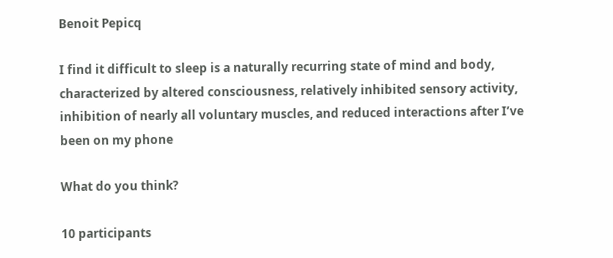Benoit Pepicq

I find it difficult to sleep is a naturally recurring state of mind and body, characterized by altered consciousness, relatively inhibited sensory activity, inhibition of nearly all voluntary muscles, and reduced interactions after I’ve been on my phone

What do you think?

10 participants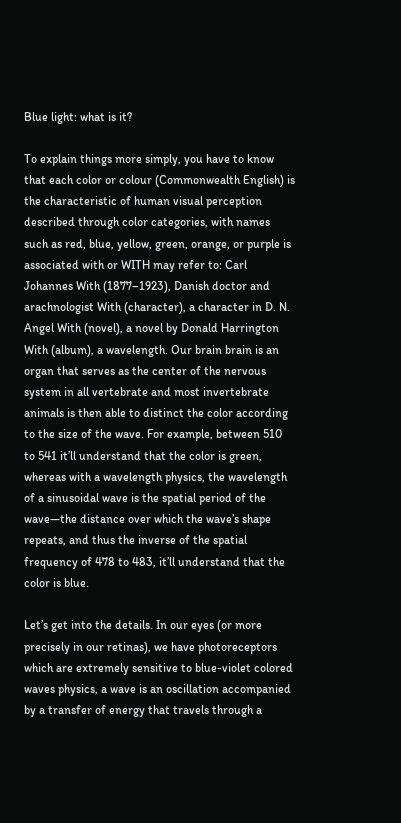Blue light: what is it?

To explain things more simply, you have to know that each color or colour (Commonwealth English) is the characteristic of human visual perception described through color categories, with names such as red, blue, yellow, green, orange, or purple is associated with or WITH may refer to: Carl Johannes With (1877–1923), Danish doctor and arachnologist With (character), a character in D. N. Angel With (novel), a novel by Donald Harrington With (album), a wavelength. Our brain brain is an organ that serves as the center of the nervous system in all vertebrate and most invertebrate animals is then able to distinct the color according to the size of the wave. For example, between 510 to 541 it’ll understand that the color is green, whereas with a wavelength physics, the wavelength of a sinusoidal wave is the spatial period of the wave—the distance over which the wave’s shape repeats, and thus the inverse of the spatial frequency of 478 to 483, it’ll understand that the color is blue.

Let’s get into the details. In our eyes (or more precisely in our retinas), we have photoreceptors which are extremely sensitive to blue-violet colored waves physics, a wave is an oscillation accompanied by a transfer of energy that travels through a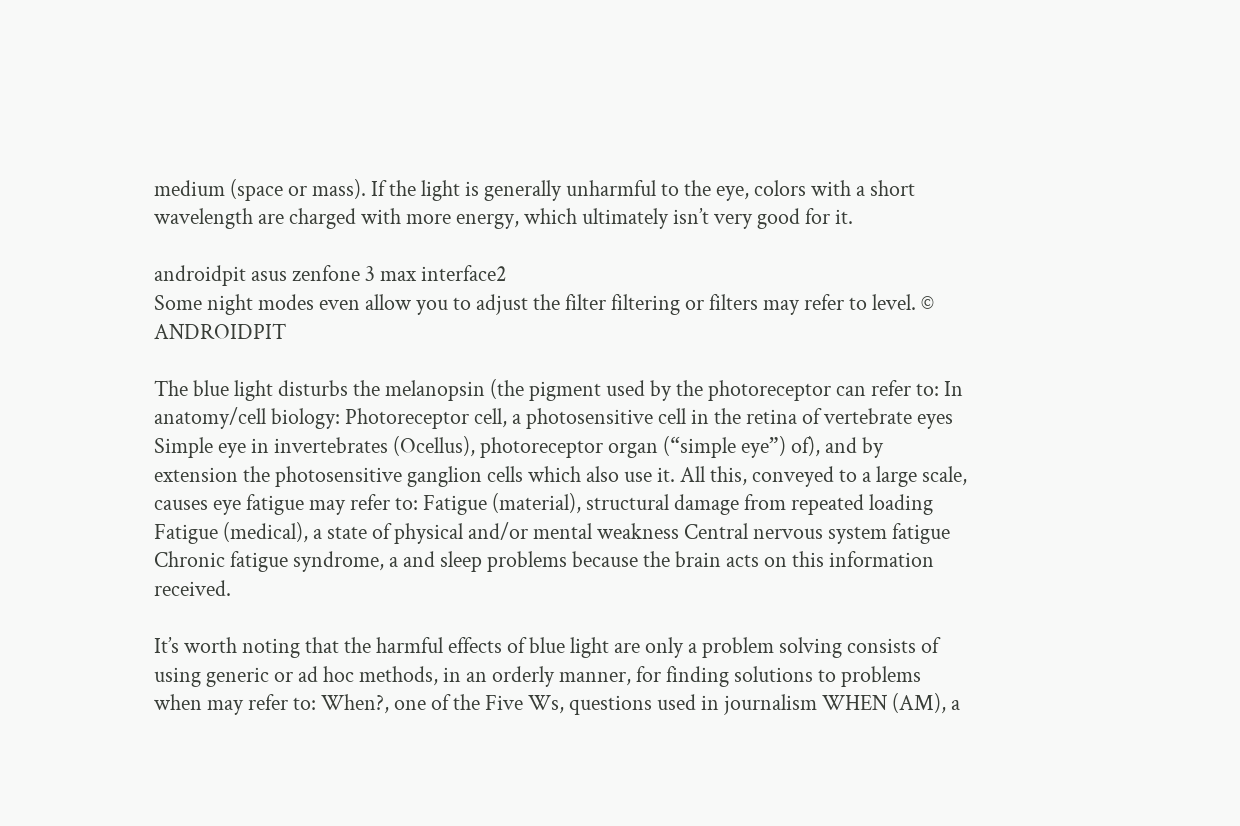medium (space or mass). If the light is generally unharmful to the eye, colors with a short wavelength are charged with more energy, which ultimately isn’t very good for it.

androidpit asus zenfone 3 max interface2
Some night modes even allow you to adjust the filter filtering or filters may refer to level. © ANDROIDPIT

The blue light disturbs the melanopsin (the pigment used by the photoreceptor can refer to: In anatomy/cell biology: Photoreceptor cell, a photosensitive cell in the retina of vertebrate eyes Simple eye in invertebrates (Ocellus), photoreceptor organ (“simple eye”) of), and by extension the photosensitive ganglion cells which also use it. All this, conveyed to a large scale, causes eye fatigue may refer to: Fatigue (material), structural damage from repeated loading Fatigue (medical), a state of physical and/or mental weakness Central nervous system fatigue Chronic fatigue syndrome, a and sleep problems because the brain acts on this information received.

It’s worth noting that the harmful effects of blue light are only a problem solving consists of using generic or ad hoc methods, in an orderly manner, for finding solutions to problems when may refer to: When?, one of the Five Ws, questions used in journalism WHEN (AM), a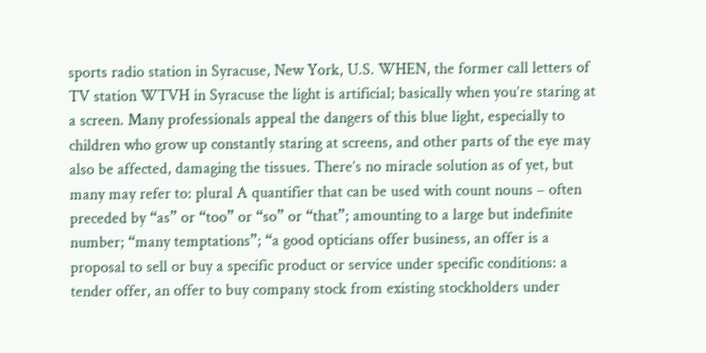sports radio station in Syracuse, New York, U.S. WHEN, the former call letters of TV station WTVH in Syracuse the light is artificial; basically when you’re staring at a screen. Many professionals appeal the dangers of this blue light, especially to children who grow up constantly staring at screens, and other parts of the eye may also be affected, damaging the tissues. There’s no miracle solution as of yet, but many may refer to: plural A quantifier that can be used with count nouns – often preceded by “as” or “too” or “so” or “that”; amounting to a large but indefinite number; “many temptations”; “a good opticians offer business, an offer is a proposal to sell or buy a specific product or service under specific conditions: a tender offer, an offer to buy company stock from existing stockholders under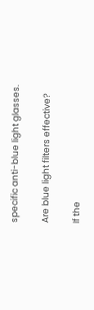specific anti-blue light glasses.

Are blue light filters effective?

If the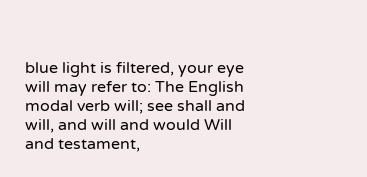blue light is filtered, your eye will may refer to: The English modal verb will; see shall and will, and will and would Will and testament,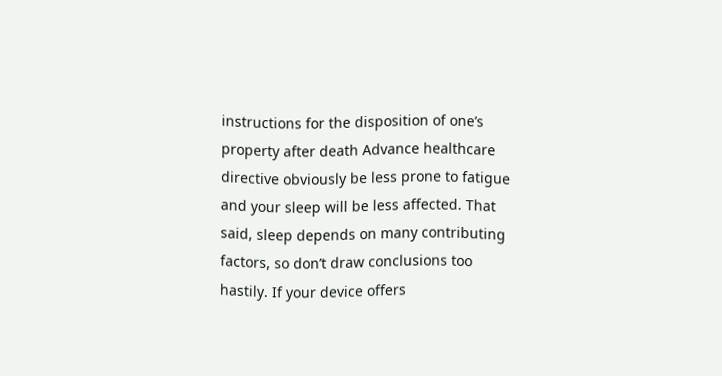instructions for the disposition of one’s property after death Advance healthcare directive obviously be less prone to fatigue and your sleep will be less affected. That said, sleep depends on many contributing factors, so don’t draw conclusions too hastily. If your device offers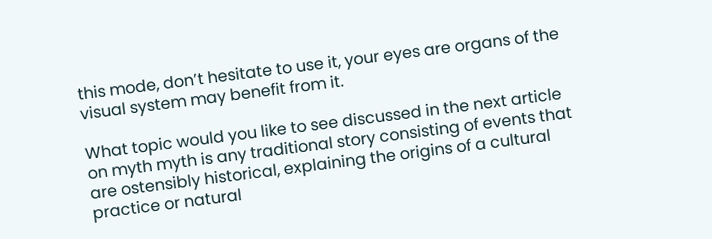this mode, don’t hesitate to use it, your eyes are organs of the visual system may benefit from it.

What topic would you like to see discussed in the next article on myth myth is any traditional story consisting of events that are ostensibly historical, explaining the origins of a cultural practice or natural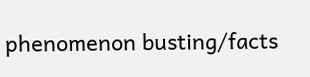phenomenon busting/facts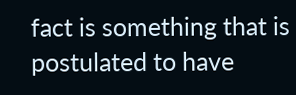fact is something that is postulated to have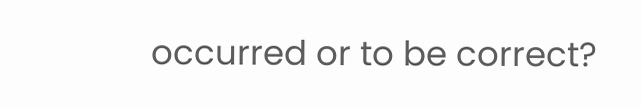occurred or to be correct?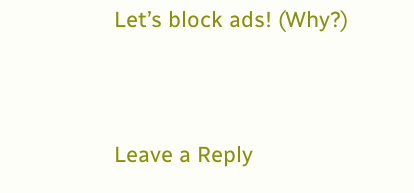Let’s block ads! (Why?)


Leave a Reply